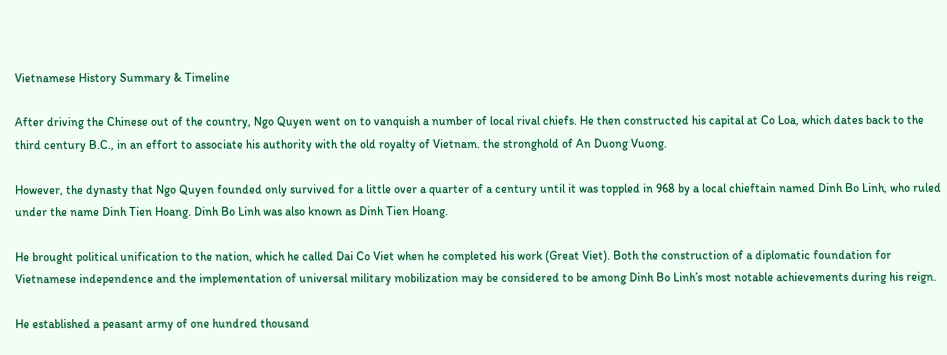Vietnamese History Summary & Timeline

After driving the Chinese out of the country, Ngo Quyen went on to vanquish a number of local rival chiefs. He then constructed his capital at Co Loa, which dates back to the third century B.C., in an effort to associate his authority with the old royalty of Vietnam. the stronghold of An Duong Vuong.

However, the dynasty that Ngo Quyen founded only survived for a little over a quarter of a century until it was toppled in 968 by a local chieftain named Dinh Bo Linh, who ruled under the name Dinh Tien Hoang. Dinh Bo Linh was also known as Dinh Tien Hoang.

He brought political unification to the nation, which he called Dai Co Viet when he completed his work (Great Viet). Both the construction of a diplomatic foundation for Vietnamese independence and the implementation of universal military mobilization may be considered to be among Dinh Bo Linh’s most notable achievements during his reign.

He established a peasant army of one hundred thousand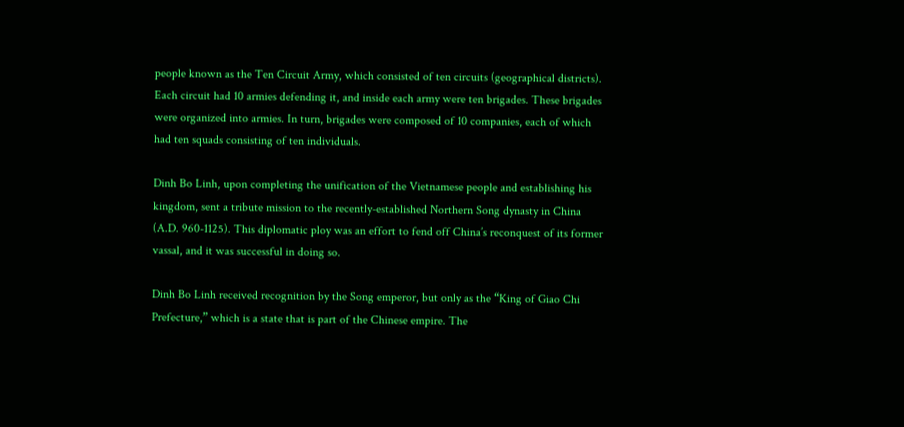people known as the Ten Circuit Army, which consisted of ten circuits (geographical districts). Each circuit had 10 armies defending it, and inside each army were ten brigades. These brigades were organized into armies. In turn, brigades were composed of 10 companies, each of which had ten squads consisting of ten individuals.

Dinh Bo Linh, upon completing the unification of the Vietnamese people and establishing his kingdom, sent a tribute mission to the recently-established Northern Song dynasty in China (A.D. 960-1125). This diplomatic ploy was an effort to fend off China’s reconquest of its former vassal, and it was successful in doing so.

Dinh Bo Linh received recognition by the Song emperor, but only as the “King of Giao Chi Prefecture,” which is a state that is part of the Chinese empire. The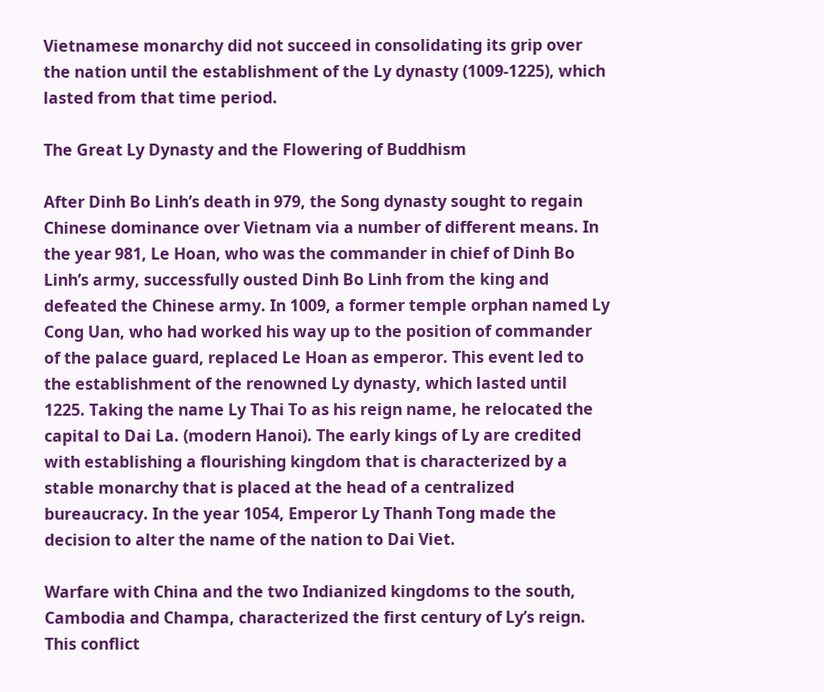Vietnamese monarchy did not succeed in consolidating its grip over the nation until the establishment of the Ly dynasty (1009-1225), which lasted from that time period.

The Great Ly Dynasty and the Flowering of Buddhism

After Dinh Bo Linh’s death in 979, the Song dynasty sought to regain Chinese dominance over Vietnam via a number of different means. In the year 981, Le Hoan, who was the commander in chief of Dinh Bo Linh’s army, successfully ousted Dinh Bo Linh from the king and defeated the Chinese army. In 1009, a former temple orphan named Ly Cong Uan, who had worked his way up to the position of commander of the palace guard, replaced Le Hoan as emperor. This event led to the establishment of the renowned Ly dynasty, which lasted until 1225. Taking the name Ly Thai To as his reign name, he relocated the capital to Dai La. (modern Hanoi). The early kings of Ly are credited with establishing a flourishing kingdom that is characterized by a stable monarchy that is placed at the head of a centralized bureaucracy. In the year 1054, Emperor Ly Thanh Tong made the decision to alter the name of the nation to Dai Viet.

Warfare with China and the two Indianized kingdoms to the south, Cambodia and Champa, characterized the first century of Ly’s reign. This conflict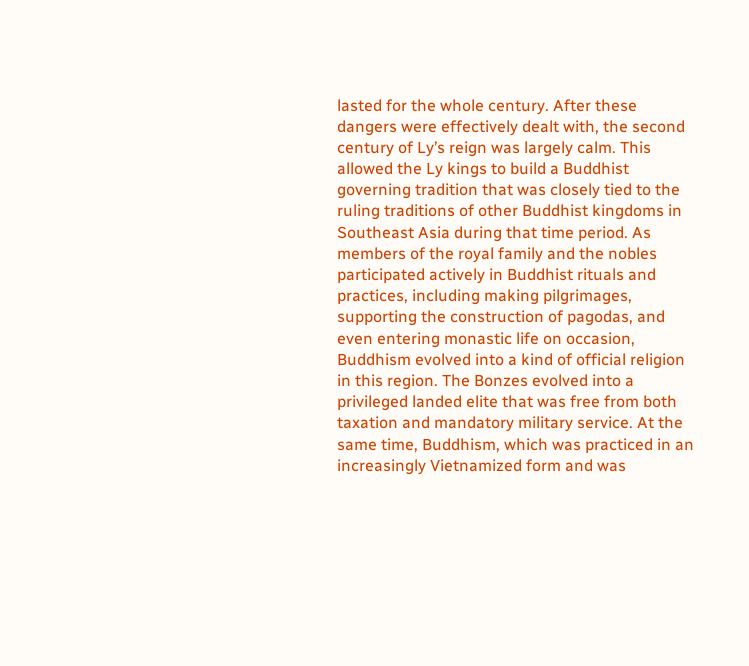lasted for the whole century. After these dangers were effectively dealt with, the second century of Ly’s reign was largely calm. This allowed the Ly kings to build a Buddhist governing tradition that was closely tied to the ruling traditions of other Buddhist kingdoms in Southeast Asia during that time period. As members of the royal family and the nobles participated actively in Buddhist rituals and practices, including making pilgrimages, supporting the construction of pagodas, and even entering monastic life on occasion, Buddhism evolved into a kind of official religion in this region. The Bonzes evolved into a privileged landed elite that was free from both taxation and mandatory military service. At the same time, Buddhism, which was practiced in an increasingly Vietnamized form and was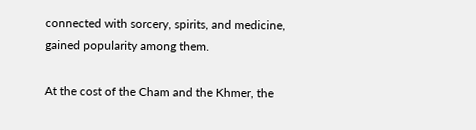connected with sorcery, spirits, and medicine, gained popularity among them.

At the cost of the Cham and the Khmer, the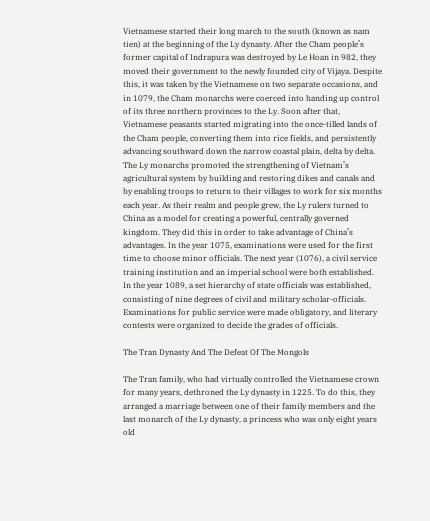Vietnamese started their long march to the south (known as nam tien) at the beginning of the Ly dynasty. After the Cham people’s former capital of Indrapura was destroyed by Le Hoan in 982, they moved their government to the newly founded city of Vijaya. Despite this, it was taken by the Vietnamese on two separate occasions, and in 1079, the Cham monarchs were coerced into handing up control of its three northern provinces to the Ly. Soon after that, Vietnamese peasants started migrating into the once-tilled lands of the Cham people, converting them into rice fields, and persistently advancing southward down the narrow coastal plain, delta by delta. The Ly monarchs promoted the strengthening of Vietnam’s agricultural system by building and restoring dikes and canals and by enabling troops to return to their villages to work for six months each year. As their realm and people grew, the Ly rulers turned to China as a model for creating a powerful, centrally governed kingdom. They did this in order to take advantage of China’s advantages. In the year 1075, examinations were used for the first time to choose minor officials. The next year (1076), a civil service training institution and an imperial school were both established. In the year 1089, a set hierarchy of state officials was established, consisting of nine degrees of civil and military scholar-officials. Examinations for public service were made obligatory, and literary contests were organized to decide the grades of officials.

The Tran Dynasty And The Defeat Of The Mongols

The Tran family, who had virtually controlled the Vietnamese crown for many years, dethroned the Ly dynasty in 1225. To do this, they arranged a marriage between one of their family members and the last monarch of the Ly dynasty, a princess who was only eight years old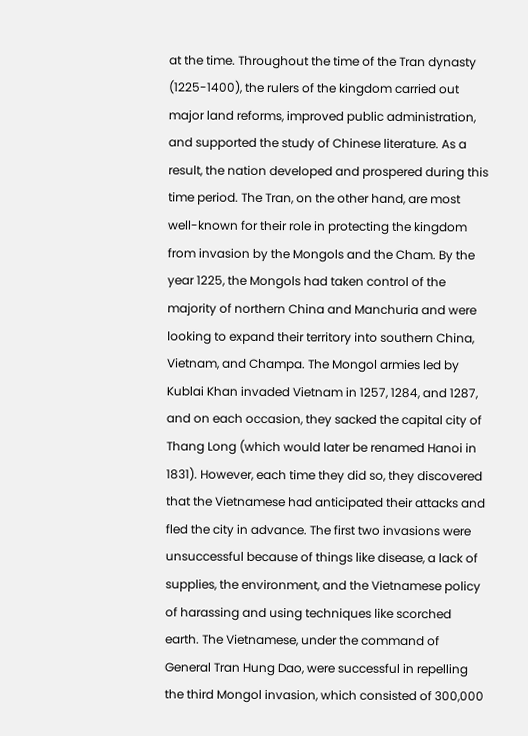at the time. Throughout the time of the Tran dynasty (1225-1400), the rulers of the kingdom carried out major land reforms, improved public administration, and supported the study of Chinese literature. As a result, the nation developed and prospered during this time period. The Tran, on the other hand, are most well-known for their role in protecting the kingdom from invasion by the Mongols and the Cham. By the year 1225, the Mongols had taken control of the majority of northern China and Manchuria and were looking to expand their territory into southern China, Vietnam, and Champa. The Mongol armies led by Kublai Khan invaded Vietnam in 1257, 1284, and 1287, and on each occasion, they sacked the capital city of Thang Long (which would later be renamed Hanoi in 1831). However, each time they did so, they discovered that the Vietnamese had anticipated their attacks and fled the city in advance. The first two invasions were unsuccessful because of things like disease, a lack of supplies, the environment, and the Vietnamese policy of harassing and using techniques like scorched earth. The Vietnamese, under the command of General Tran Hung Dao, were successful in repelling the third Mongol invasion, which consisted of 300,000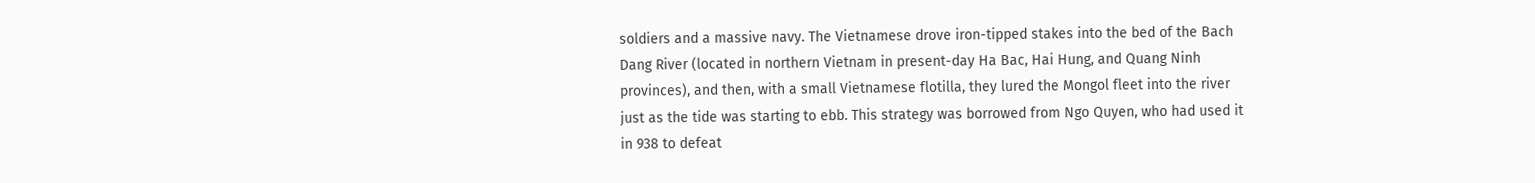soldiers and a massive navy. The Vietnamese drove iron-tipped stakes into the bed of the Bach Dang River (located in northern Vietnam in present-day Ha Bac, Hai Hung, and Quang Ninh provinces), and then, with a small Vietnamese flotilla, they lured the Mongol fleet into the river just as the tide was starting to ebb. This strategy was borrowed from Ngo Quyen, who had used it in 938 to defeat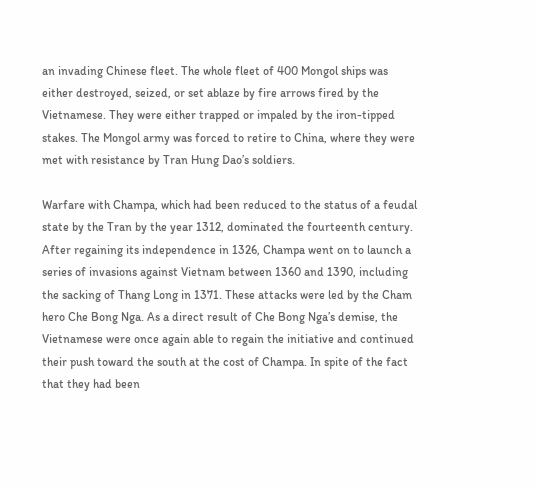an invading Chinese fleet. The whole fleet of 400 Mongol ships was either destroyed, seized, or set ablaze by fire arrows fired by the Vietnamese. They were either trapped or impaled by the iron-tipped stakes. The Mongol army was forced to retire to China, where they were met with resistance by Tran Hung Dao’s soldiers.

Warfare with Champa, which had been reduced to the status of a feudal state by the Tran by the year 1312, dominated the fourteenth century. After regaining its independence in 1326, Champa went on to launch a series of invasions against Vietnam between 1360 and 1390, including the sacking of Thang Long in 1371. These attacks were led by the Cham hero Che Bong Nga. As a direct result of Che Bong Nga’s demise, the Vietnamese were once again able to regain the initiative and continued their push toward the south at the cost of Champa. In spite of the fact that they had been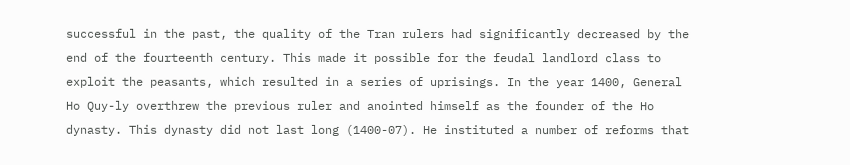successful in the past, the quality of the Tran rulers had significantly decreased by the end of the fourteenth century. This made it possible for the feudal landlord class to exploit the peasants, which resulted in a series of uprisings. In the year 1400, General Ho Quy-ly overthrew the previous ruler and anointed himself as the founder of the Ho dynasty. This dynasty did not last long (1400-07). He instituted a number of reforms that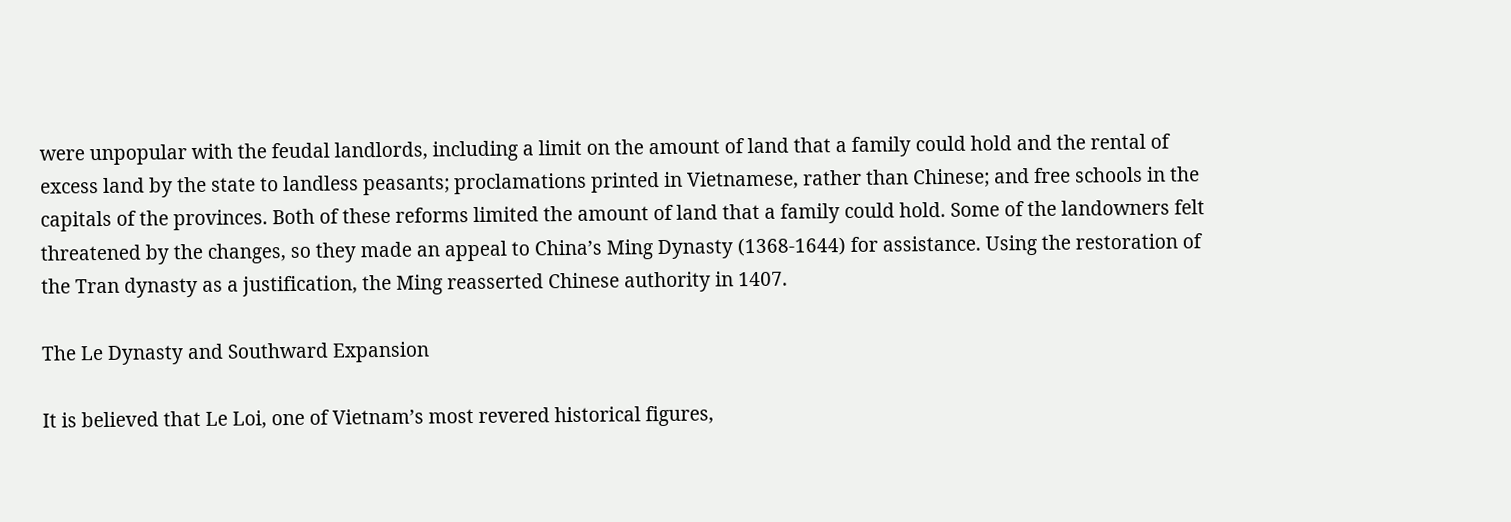were unpopular with the feudal landlords, including a limit on the amount of land that a family could hold and the rental of excess land by the state to landless peasants; proclamations printed in Vietnamese, rather than Chinese; and free schools in the capitals of the provinces. Both of these reforms limited the amount of land that a family could hold. Some of the landowners felt threatened by the changes, so they made an appeal to China’s Ming Dynasty (1368-1644) for assistance. Using the restoration of the Tran dynasty as a justification, the Ming reasserted Chinese authority in 1407.

The Le Dynasty and Southward Expansion

It is believed that Le Loi, one of Vietnam’s most revered historical figures,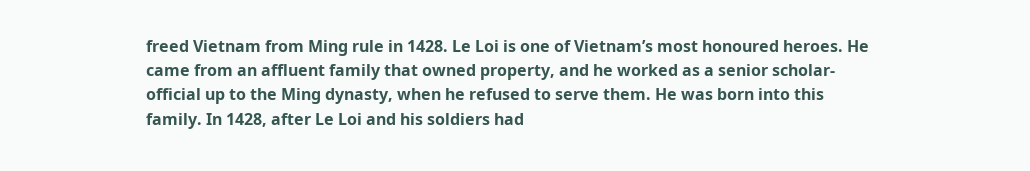freed Vietnam from Ming rule in 1428. Le Loi is one of Vietnam’s most honoured heroes. He came from an affluent family that owned property, and he worked as a senior scholar-official up to the Ming dynasty, when he refused to serve them. He was born into this family. In 1428, after Le Loi and his soldiers had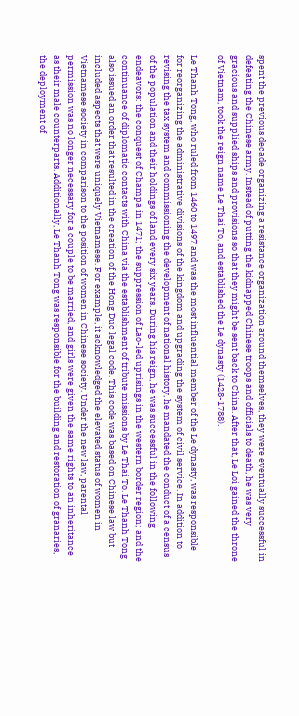spent the previous decade organizing a resistance organization around themselves, they were eventually successful in defeating the Chinese army. Instead of putting the kidnapped Chinese troops and officials to death, he was very gracious and supplied ships and provisions so that they might be sent back to China. After that, Le Loi gained the throne of Vietnam, took the reign name Le Thai To, and established the Le dynasty (1428-1788).

Le Thanh Tong, who ruled from 1460 to 1497 and was the most influential member of the Le dynasty, was responsible for reorganizing the administrative divisions of the kingdom and upgrading the system of civil service. In addition to revising the tax system and commissioning the development of national history, he mandated the conduct of a census of the population and their holdings of land every six years. During his reign, he was successful in the following endeavors: the conquest of Champa in 1471; the suppression of Lao-led uprisings in the western border region; and the continuance of diplomatic contacts with China via the establishment of tribute missions by Le Thai To. Le Thanh Tong also issued an order that resulted in the creation of the Hong Duc legal code. This code was based on Chinese law but included aspects that were uniquely Vietnamese. For example, it acknowledged the elevated status of women in Vietnamese society in comparison to the position of women in Chinese society. Under the new law, parental permission was no longer necessary for a couple to be married, and girls were given the same rights to an inheritance as their male counterparts. Additionally, Le Thanh Tong was responsible for the building and restoration of granaries, the deployment of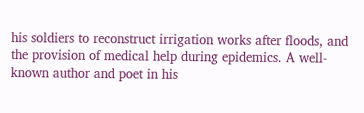his soldiers to reconstruct irrigation works after floods, and the provision of medical help during epidemics. A well-known author and poet in his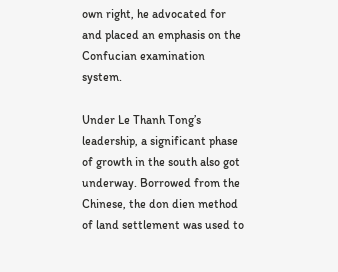own right, he advocated for and placed an emphasis on the Confucian examination system.

Under Le Thanh Tong’s leadership, a significant phase of growth in the south also got underway. Borrowed from the Chinese, the don dien method of land settlement was used to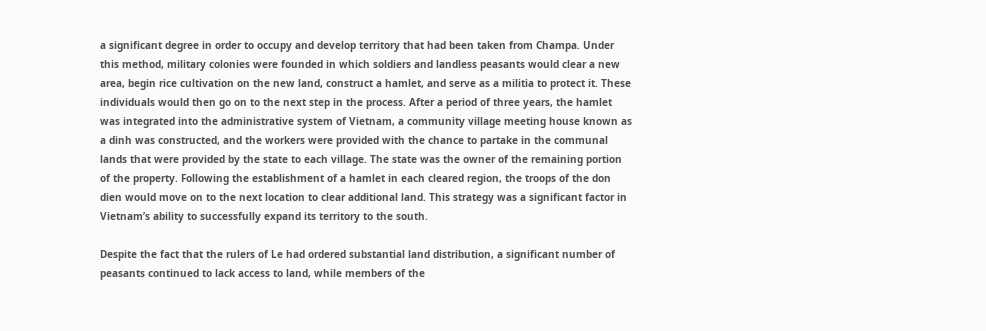a significant degree in order to occupy and develop territory that had been taken from Champa. Under this method, military colonies were founded in which soldiers and landless peasants would clear a new area, begin rice cultivation on the new land, construct a hamlet, and serve as a militia to protect it. These individuals would then go on to the next step in the process. After a period of three years, the hamlet was integrated into the administrative system of Vietnam, a community village meeting house known as a dinh was constructed, and the workers were provided with the chance to partake in the communal lands that were provided by the state to each village. The state was the owner of the remaining portion of the property. Following the establishment of a hamlet in each cleared region, the troops of the don dien would move on to the next location to clear additional land. This strategy was a significant factor in Vietnam’s ability to successfully expand its territory to the south.

Despite the fact that the rulers of Le had ordered substantial land distribution, a significant number of peasants continued to lack access to land, while members of the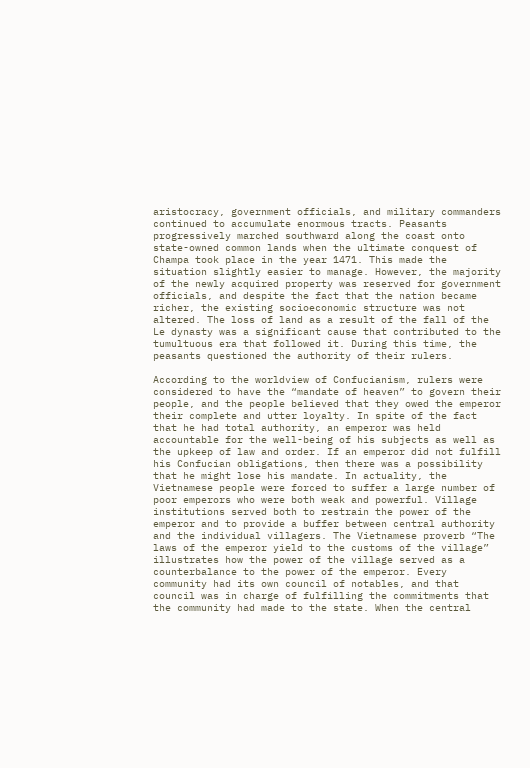aristocracy, government officials, and military commanders continued to accumulate enormous tracts. Peasants progressively marched southward along the coast onto state-owned common lands when the ultimate conquest of Champa took place in the year 1471. This made the situation slightly easier to manage. However, the majority of the newly acquired property was reserved for government officials, and despite the fact that the nation became richer, the existing socioeconomic structure was not altered. The loss of land as a result of the fall of the Le dynasty was a significant cause that contributed to the tumultuous era that followed it. During this time, the peasants questioned the authority of their rulers.

According to the worldview of Confucianism, rulers were considered to have the “mandate of heaven” to govern their people, and the people believed that they owed the emperor their complete and utter loyalty. In spite of the fact that he had total authority, an emperor was held accountable for the well-being of his subjects as well as the upkeep of law and order. If an emperor did not fulfill his Confucian obligations, then there was a possibility that he might lose his mandate. In actuality, the Vietnamese people were forced to suffer a large number of poor emperors who were both weak and powerful. Village institutions served both to restrain the power of the emperor and to provide a buffer between central authority and the individual villagers. The Vietnamese proverb “The laws of the emperor yield to the customs of the village” illustrates how the power of the village served as a counterbalance to the power of the emperor. Every community had its own council of notables, and that council was in charge of fulfilling the commitments that the community had made to the state. When the central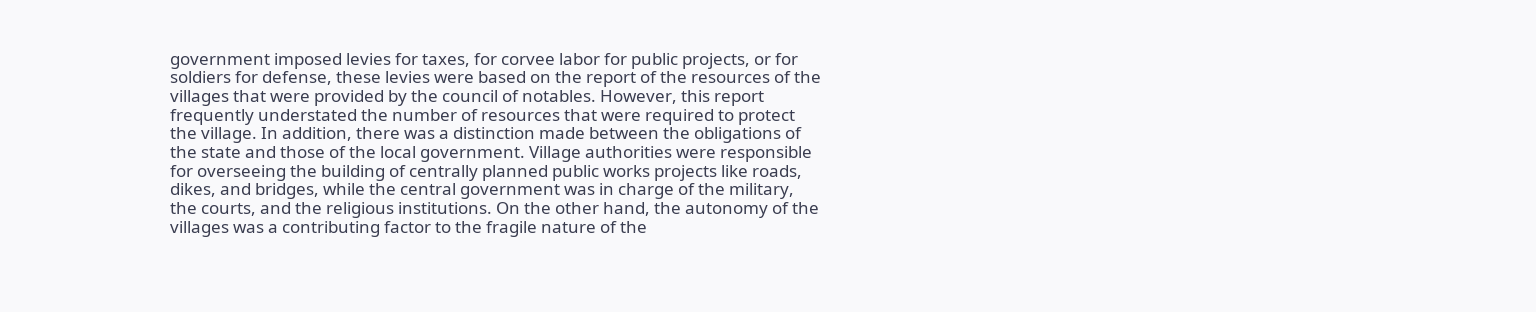government imposed levies for taxes, for corvee labor for public projects, or for soldiers for defense, these levies were based on the report of the resources of the villages that were provided by the council of notables. However, this report frequently understated the number of resources that were required to protect the village. In addition, there was a distinction made between the obligations of the state and those of the local government. Village authorities were responsible for overseeing the building of centrally planned public works projects like roads, dikes, and bridges, while the central government was in charge of the military, the courts, and the religious institutions. On the other hand, the autonomy of the villages was a contributing factor to the fragile nature of the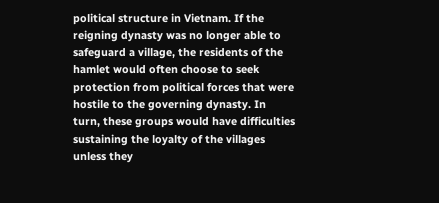political structure in Vietnam. If the reigning dynasty was no longer able to safeguard a village, the residents of the hamlet would often choose to seek protection from political forces that were hostile to the governing dynasty. In turn, these groups would have difficulties sustaining the loyalty of the villages unless they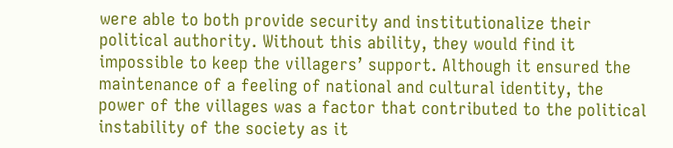were able to both provide security and institutionalize their political authority. Without this ability, they would find it impossible to keep the villagers’ support. Although it ensured the maintenance of a feeling of national and cultural identity, the power of the villages was a factor that contributed to the political instability of the society as it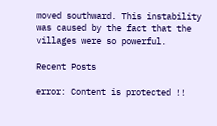moved southward. This instability was caused by the fact that the villages were so powerful.

Recent Posts

error: Content is protected !!